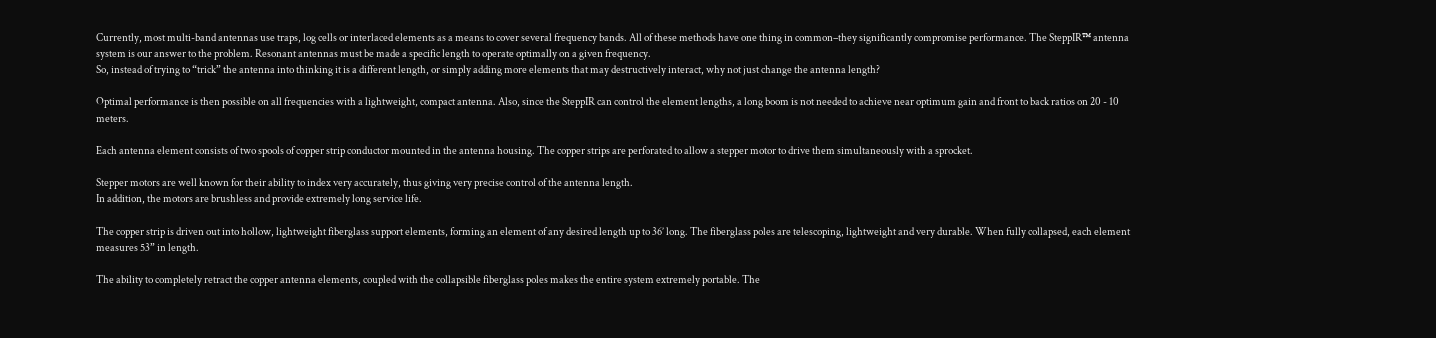Currently, most multi-band antennas use traps, log cells or interlaced elements as a means to cover several frequency bands. All of these methods have one thing in common–they significantly compromise performance. The SteppIR™ antenna system is our answer to the problem. Resonant antennas must be made a specific length to operate optimally on a given frequency.
So, instead of trying to “trick” the antenna into thinking it is a different length, or simply adding more elements that may destructively interact, why not just change the antenna length?

Optimal performance is then possible on all frequencies with a lightweight, compact antenna. Also, since the SteppIR can control the element lengths, a long boom is not needed to achieve near optimum gain and front to back ratios on 20 - 10 meters.

Each antenna element consists of two spools of copper strip conductor mounted in the antenna housing. The copper strips are perforated to allow a stepper motor to drive them simultaneously with a sprocket.

Stepper motors are well known for their ability to index very accurately, thus giving very precise control of the antenna length.
In addition, the motors are brushless and provide extremely long service life.

The copper strip is driven out into hollow, lightweight fiberglass support elements, forming an element of any desired length up to 36’ long. The fiberglass poles are telescoping, lightweight and very durable. When fully collapsed, each element measures 53” in length.

The ability to completely retract the copper antenna elements, coupled with the collapsible fiberglass poles makes the entire system extremely portable. The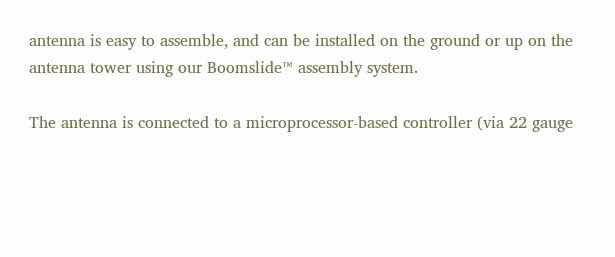antenna is easy to assemble, and can be installed on the ground or up on the antenna tower using our Boomslide™ assembly system.

The antenna is connected to a microprocessor-based controller (via 22 gauge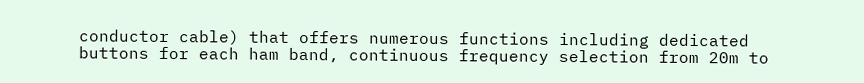conductor cable) that offers numerous functions including dedicated buttons for each ham band, continuous frequency selection from 20m to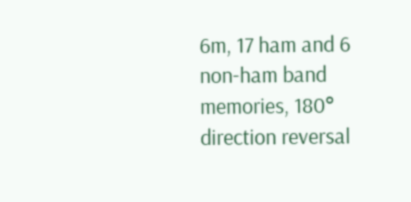6m, 17 ham and 6 non-ham band memories, 180° direction reversal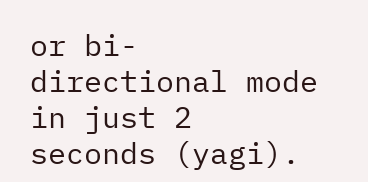or bi-directional mode in just 2 seconds (yagi).